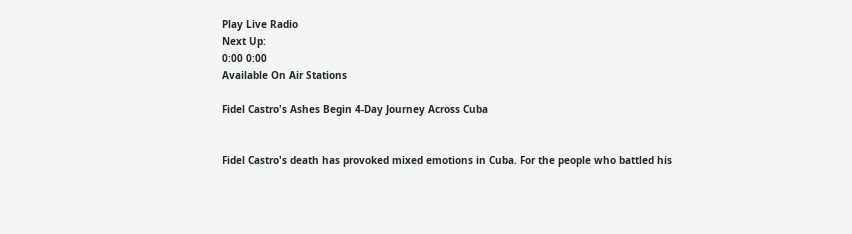Play Live Radio
Next Up:
0:00 0:00
Available On Air Stations

Fidel Castro's Ashes Begin 4-Day Journey Across Cuba


Fidel Castro's death has provoked mixed emotions in Cuba. For the people who battled his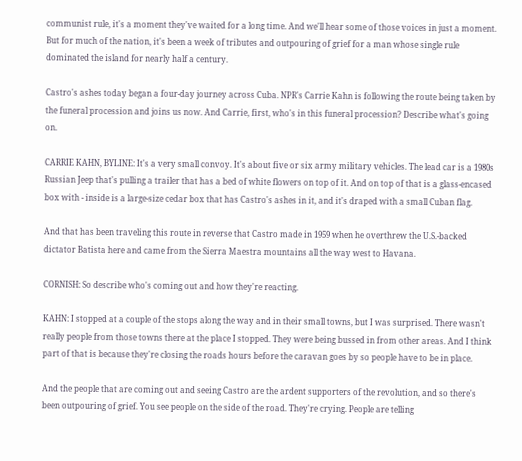communist rule, it's a moment they've waited for a long time. And we'll hear some of those voices in just a moment. But for much of the nation, it's been a week of tributes and outpouring of grief for a man whose single rule dominated the island for nearly half a century.

Castro's ashes today began a four-day journey across Cuba. NPR's Carrie Kahn is following the route being taken by the funeral procession and joins us now. And Carrie, first, who's in this funeral procession? Describe what's going on.

CARRIE KAHN, BYLINE: It's a very small convoy. It's about five or six army military vehicles. The lead car is a 1980s Russian Jeep that's pulling a trailer that has a bed of white flowers on top of it. And on top of that is a glass-encased box with - inside is a large-size cedar box that has Castro's ashes in it, and it's draped with a small Cuban flag.

And that has been traveling this route in reverse that Castro made in 1959 when he overthrew the U.S.-backed dictator Batista here and came from the Sierra Maestra mountains all the way west to Havana.

CORNISH: So describe who's coming out and how they're reacting.

KAHN: I stopped at a couple of the stops along the way and in their small towns, but I was surprised. There wasn't really people from those towns there at the place I stopped. They were being bussed in from other areas. And I think part of that is because they're closing the roads hours before the caravan goes by so people have to be in place.

And the people that are coming out and seeing Castro are the ardent supporters of the revolution, and so there's been outpouring of grief. You see people on the side of the road. They're crying. People are telling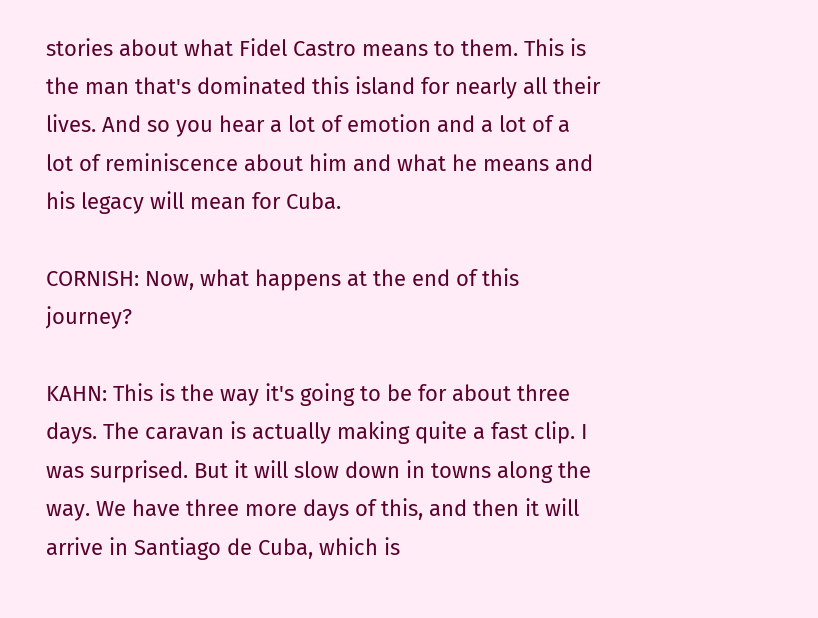stories about what Fidel Castro means to them. This is the man that's dominated this island for nearly all their lives. And so you hear a lot of emotion and a lot of a lot of reminiscence about him and what he means and his legacy will mean for Cuba.

CORNISH: Now, what happens at the end of this journey?

KAHN: This is the way it's going to be for about three days. The caravan is actually making quite a fast clip. I was surprised. But it will slow down in towns along the way. We have three more days of this, and then it will arrive in Santiago de Cuba, which is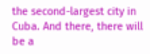the second-largest city in Cuba. And there, there will be a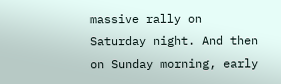massive rally on Saturday night. And then on Sunday morning, early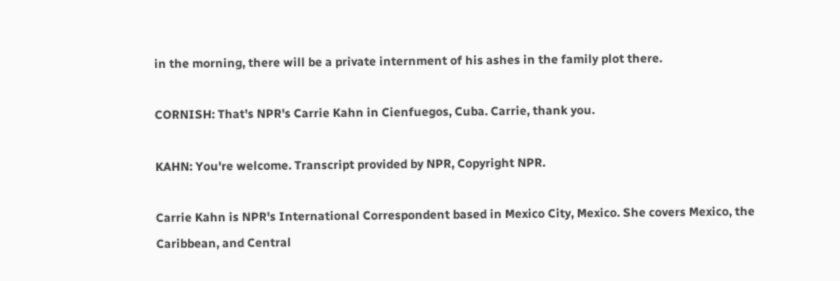in the morning, there will be a private internment of his ashes in the family plot there.

CORNISH: That's NPR's Carrie Kahn in Cienfuegos, Cuba. Carrie, thank you.

KAHN: You're welcome. Transcript provided by NPR, Copyright NPR.

Carrie Kahn is NPR's International Correspondent based in Mexico City, Mexico. She covers Mexico, the Caribbean, and Central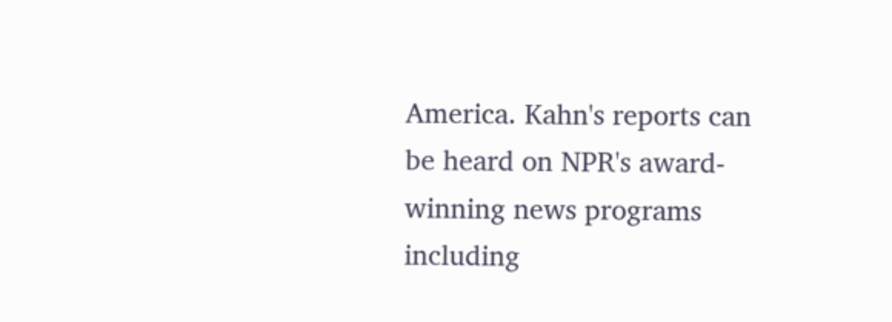America. Kahn's reports can be heard on NPR's award-winning news programs including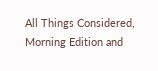All Things Considered, Morning Edition and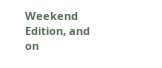Weekend Edition, and on